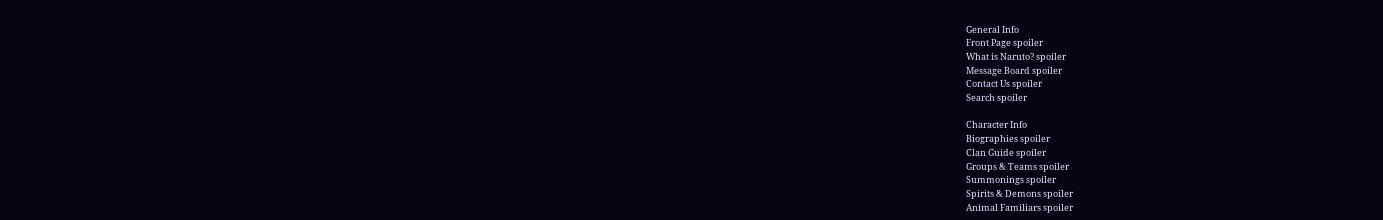General Info
Front Page spoiler
What is Naruto? spoiler
Message Board spoiler
Contact Us spoiler
Search spoiler

Character Info
Biographies spoiler
Clan Guide spoiler
Groups & Teams spoiler
Summonings spoiler
Spirits & Demons spoiler
Animal Familiars spoiler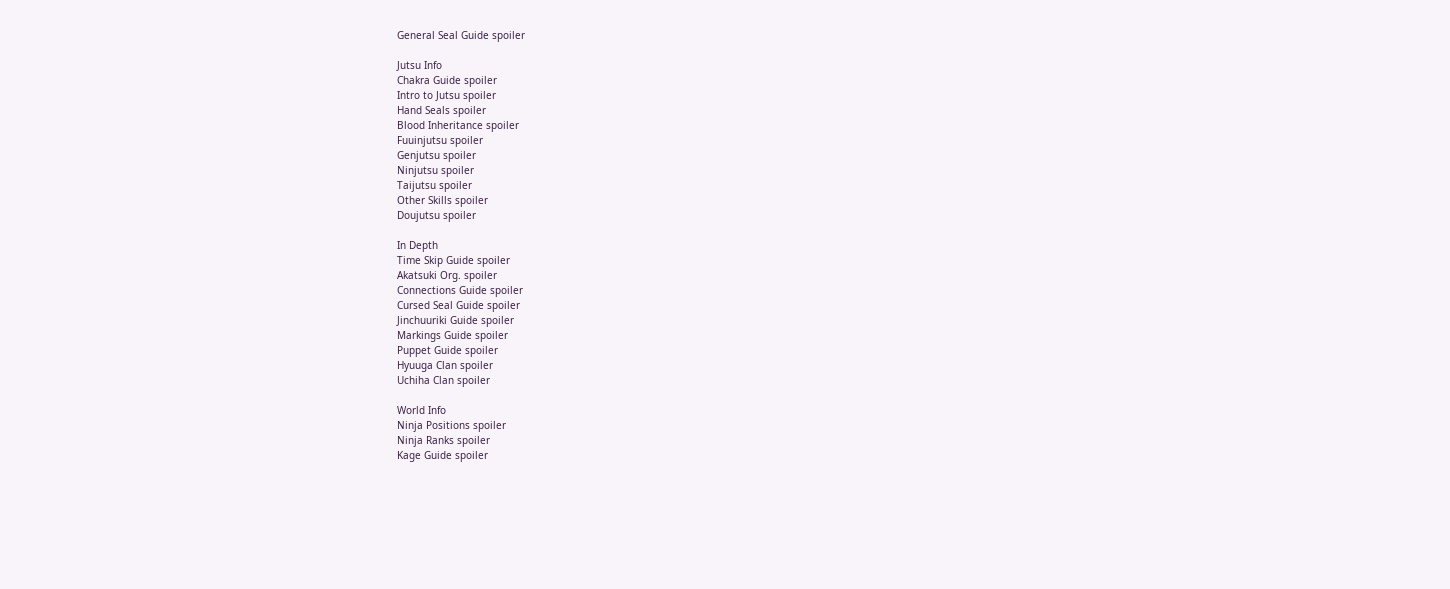General Seal Guide spoiler

Jutsu Info
Chakra Guide spoiler
Intro to Jutsu spoiler
Hand Seals spoiler
Blood Inheritance spoiler
Fuuinjutsu spoiler
Genjutsu spoiler
Ninjutsu spoiler
Taijutsu spoiler
Other Skills spoiler
Doujutsu spoiler

In Depth
Time Skip Guide spoiler
Akatsuki Org. spoiler
Connections Guide spoiler
Cursed Seal Guide spoiler
Jinchuuriki Guide spoiler
Markings Guide spoiler
Puppet Guide spoiler
Hyuuga Clan spoiler
Uchiha Clan spoiler

World Info
Ninja Positions spoiler
Ninja Ranks spoiler
Kage Guide spoiler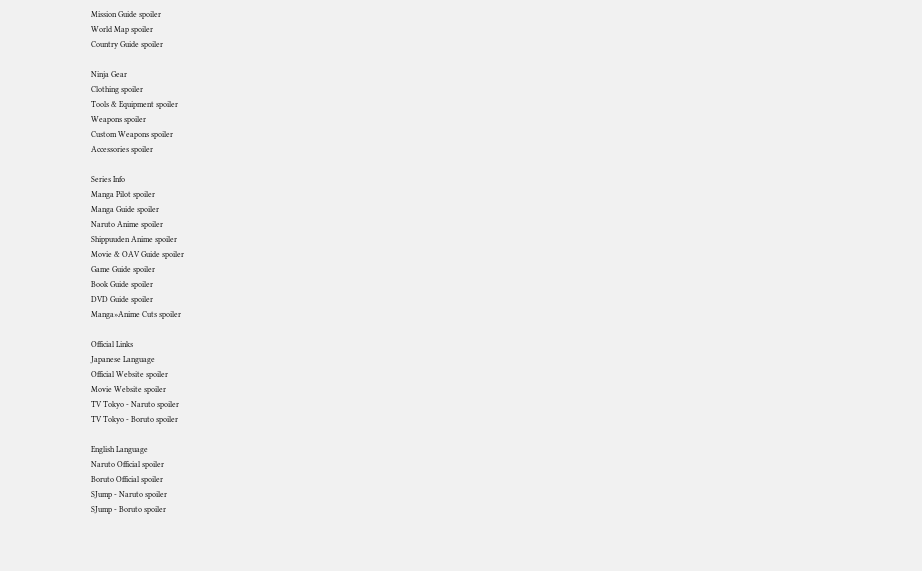Mission Guide spoiler
World Map spoiler
Country Guide spoiler

Ninja Gear
Clothing spoiler
Tools & Equipment spoiler
Weapons spoiler
Custom Weapons spoiler
Accessories spoiler

Series Info
Manga Pilot spoiler
Manga Guide spoiler
Naruto Anime spoiler
Shippuuden Anime spoiler
Movie & OAV Guide spoiler
Game Guide spoiler
Book Guide spoiler
DVD Guide spoiler
Manga»Anime Cuts spoiler

Official Links
Japanese Language
Official Website spoiler
Movie Website spoiler
TV Tokyo - Naruto spoiler
TV Tokyo - Boruto spoiler

English Language
Naruto Official spoiler
Boruto Official spoiler
SJump - Naruto spoiler
SJump - Boruto spoiler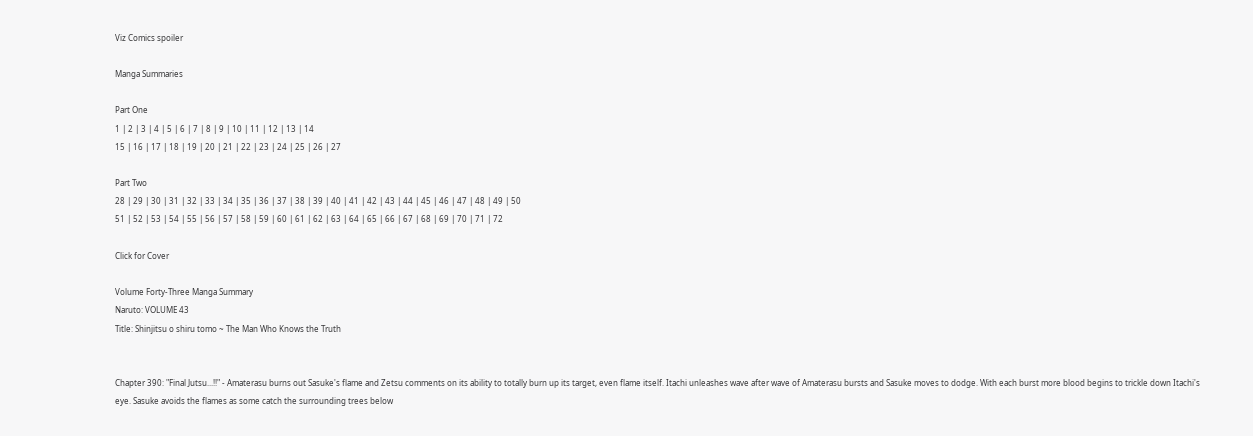Viz Comics spoiler

Manga Summaries

Part One
1 | 2 | 3 | 4 | 5 | 6 | 7 | 8 | 9 | 10 | 11 | 12 | 13 | 14
15 | 16 | 17 | 18 | 19 | 20 | 21 | 22 | 23 | 24 | 25 | 26 | 27

Part Two
28 | 29 | 30 | 31 | 32 | 33 | 34 | 35 | 36 | 37 | 38 | 39 | 40 | 41 | 42 | 43 | 44 | 45 | 46 | 47 | 48 | 49 | 50
51 | 52 | 53 | 54 | 55 | 56 | 57 | 58 | 59 | 60 | 61 | 62 | 63 | 64 | 65 | 66 | 67 | 68 | 69 | 70 | 71 | 72

Click for Cover

Volume Forty-Three Manga Summary
Naruto: VOLUME 43
Title: Shinjitsu o shiru tomo ~ The Man Who Knows the Truth


Chapter 390: "Final Jutsu...!!" - Amaterasu burns out Sasuke's flame and Zetsu comments on its ability to totally burn up its target, even flame itself. Itachi unleashes wave after wave of Amaterasu bursts and Sasuke moves to dodge. With each burst more blood begins to trickle down Itachi's eye. Sasuke avoids the flames as some catch the surrounding trees below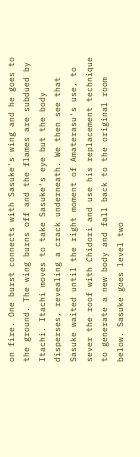on fire. One burst connects with Sasuke's wing and he goes to the ground. The wing burns off and the flames are subdued by Itachi. Itachi moves to take Sasuke's eye but the body disperses, revealing a crack underneath. We then see that Sasuke waited until the right moment of Amaterasu's use, to sever the roof with Chidori and use his replacement technique to generate a new body and fall back to the original room below. Sasuke goes level two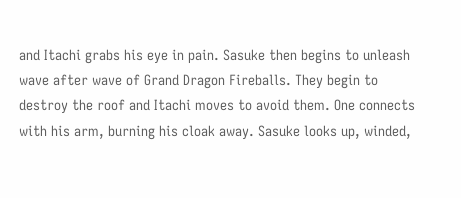and Itachi grabs his eye in pain. Sasuke then begins to unleash wave after wave of Grand Dragon Fireballs. They begin to destroy the roof and Itachi moves to avoid them. One connects with his arm, burning his cloak away. Sasuke looks up, winded,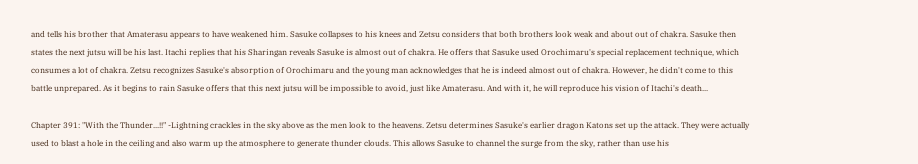and tells his brother that Amaterasu appears to have weakened him. Sasuke collapses to his knees and Zetsu considers that both brothers look weak and about out of chakra. Sasuke then states the next jutsu will be his last. Itachi replies that his Sharingan reveals Sasuke is almost out of chakra. He offers that Sasuke used Orochimaru's special replacement technique, which consumes a lot of chakra. Zetsu recognizes Sasuke's absorption of Orochimaru and the young man acknowledges that he is indeed almost out of chakra. However, he didn't come to this battle unprepared. As it begins to rain Sasuke offers that this next jutsu will be impossible to avoid, just like Amaterasu. And with it, he will reproduce his vision of Itachi's death...

Chapter 391: "With the Thunder...!!" -Lightning crackles in the sky above as the men look to the heavens. Zetsu determines Sasuke's earlier dragon Katons set up the attack. They were actually used to blast a hole in the ceiling and also warm up the atmosphere to generate thunder clouds. This allows Sasuke to channel the surge from the sky, rather than use his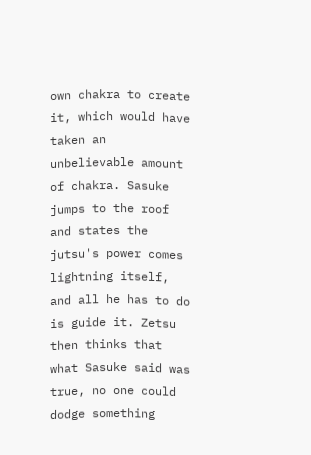own chakra to create it, which would have taken an unbelievable amount of chakra. Sasuke jumps to the roof and states the jutsu's power comes lightning itself, and all he has to do is guide it. Zetsu then thinks that what Sasuke said was true, no one could dodge something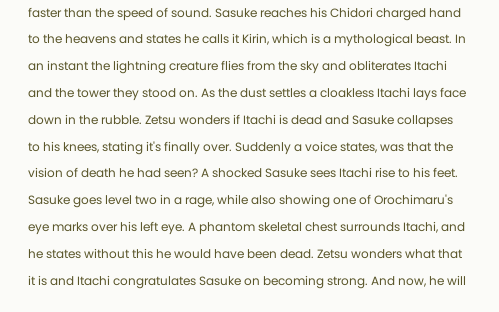faster than the speed of sound. Sasuke reaches his Chidori charged hand to the heavens and states he calls it Kirin, which is a mythological beast. In an instant the lightning creature flies from the sky and obliterates Itachi and the tower they stood on. As the dust settles a cloakless Itachi lays face down in the rubble. Zetsu wonders if Itachi is dead and Sasuke collapses to his knees, stating it's finally over. Suddenly a voice states, was that the vision of death he had seen? A shocked Sasuke sees Itachi rise to his feet. Sasuke goes level two in a rage, while also showing one of Orochimaru's eye marks over his left eye. A phantom skeletal chest surrounds Itachi, and he states without this he would have been dead. Zetsu wonders what that it is and Itachi congratulates Sasuke on becoming strong. And now, he will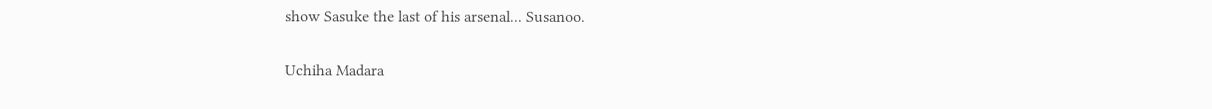show Sasuke the last of his arsenal... Susanoo.

Uchiha Madara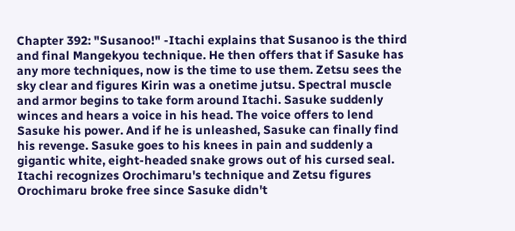Chapter 392: "Susanoo!" -Itachi explains that Susanoo is the third and final Mangekyou technique. He then offers that if Sasuke has any more techniques, now is the time to use them. Zetsu sees the sky clear and figures Kirin was a onetime jutsu. Spectral muscle and armor begins to take form around Itachi. Sasuke suddenly winces and hears a voice in his head. The voice offers to lend Sasuke his power. And if he is unleashed, Sasuke can finally find his revenge. Sasuke goes to his knees in pain and suddenly a gigantic white, eight-headed snake grows out of his cursed seal. Itachi recognizes Orochimaru's technique and Zetsu figures Orochimaru broke free since Sasuke didn't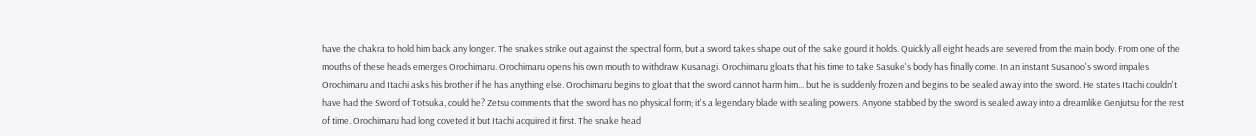have the chakra to hold him back any longer. The snakes strike out against the spectral form, but a sword takes shape out of the sake gourd it holds. Quickly all eight heads are severed from the main body. From one of the mouths of these heads emerges Orochimaru. Orochimaru opens his own mouth to withdraw Kusanagi. Orochimaru gloats that his time to take Sasuke's body has finally come. In an instant Susanoo's sword impales Orochimaru and Itachi asks his brother if he has anything else. Orochimaru begins to gloat that the sword cannot harm him... but he is suddenly frozen and begins to be sealed away into the sword. He states Itachi couldn't have had the Sword of Totsuka, could he? Zetsu comments that the sword has no physical form; it's a legendary blade with sealing powers. Anyone stabbed by the sword is sealed away into a dreamlike Genjutsu for the rest of time. Orochimaru had long coveted it but Itachi acquired it first. The snake head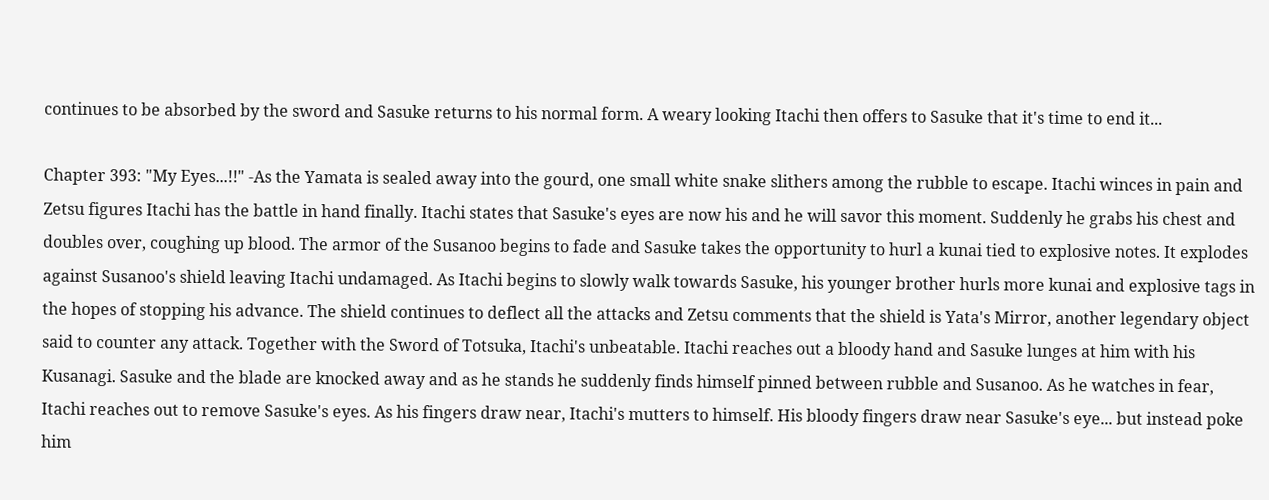continues to be absorbed by the sword and Sasuke returns to his normal form. A weary looking Itachi then offers to Sasuke that it's time to end it...

Chapter 393: "My Eyes...!!" -As the Yamata is sealed away into the gourd, one small white snake slithers among the rubble to escape. Itachi winces in pain and Zetsu figures Itachi has the battle in hand finally. Itachi states that Sasuke's eyes are now his and he will savor this moment. Suddenly he grabs his chest and doubles over, coughing up blood. The armor of the Susanoo begins to fade and Sasuke takes the opportunity to hurl a kunai tied to explosive notes. It explodes against Susanoo's shield leaving Itachi undamaged. As Itachi begins to slowly walk towards Sasuke, his younger brother hurls more kunai and explosive tags in the hopes of stopping his advance. The shield continues to deflect all the attacks and Zetsu comments that the shield is Yata's Mirror, another legendary object said to counter any attack. Together with the Sword of Totsuka, Itachi's unbeatable. Itachi reaches out a bloody hand and Sasuke lunges at him with his Kusanagi. Sasuke and the blade are knocked away and as he stands he suddenly finds himself pinned between rubble and Susanoo. As he watches in fear, Itachi reaches out to remove Sasuke's eyes. As his fingers draw near, Itachi's mutters to himself. His bloody fingers draw near Sasuke's eye... but instead poke him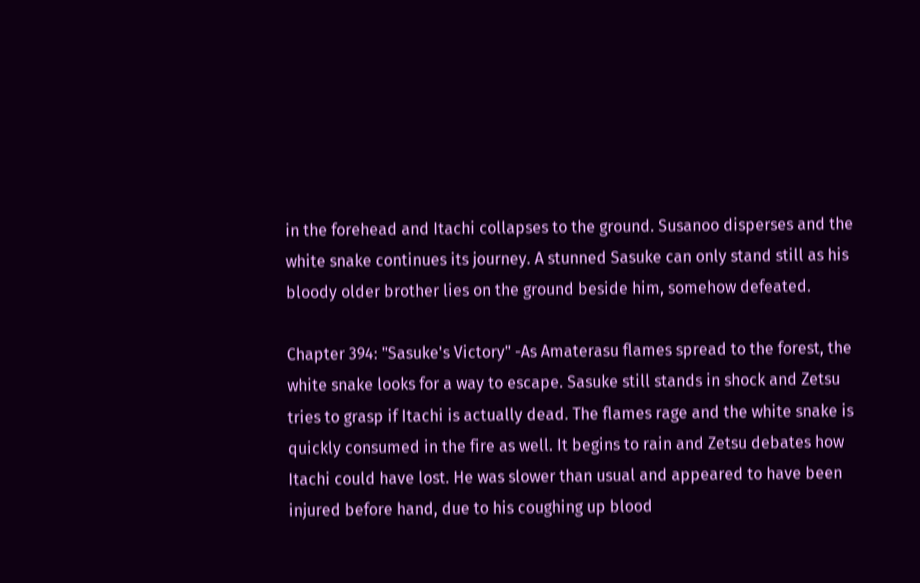in the forehead and Itachi collapses to the ground. Susanoo disperses and the white snake continues its journey. A stunned Sasuke can only stand still as his bloody older brother lies on the ground beside him, somehow defeated.

Chapter 394: "Sasuke's Victory" -As Amaterasu flames spread to the forest, the white snake looks for a way to escape. Sasuke still stands in shock and Zetsu tries to grasp if Itachi is actually dead. The flames rage and the white snake is quickly consumed in the fire as well. It begins to rain and Zetsu debates how Itachi could have lost. He was slower than usual and appeared to have been injured before hand, due to his coughing up blood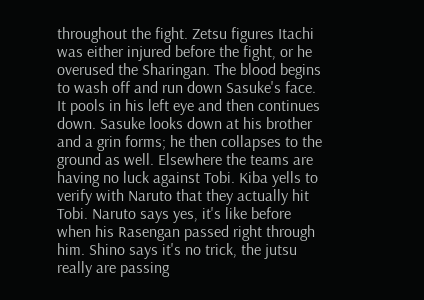throughout the fight. Zetsu figures Itachi was either injured before the fight, or he overused the Sharingan. The blood begins to wash off and run down Sasuke's face. It pools in his left eye and then continues down. Sasuke looks down at his brother and a grin forms; he then collapses to the ground as well. Elsewhere the teams are having no luck against Tobi. Kiba yells to verify with Naruto that they actually hit Tobi. Naruto says yes, it's like before when his Rasengan passed right through him. Shino says it's no trick, the jutsu really are passing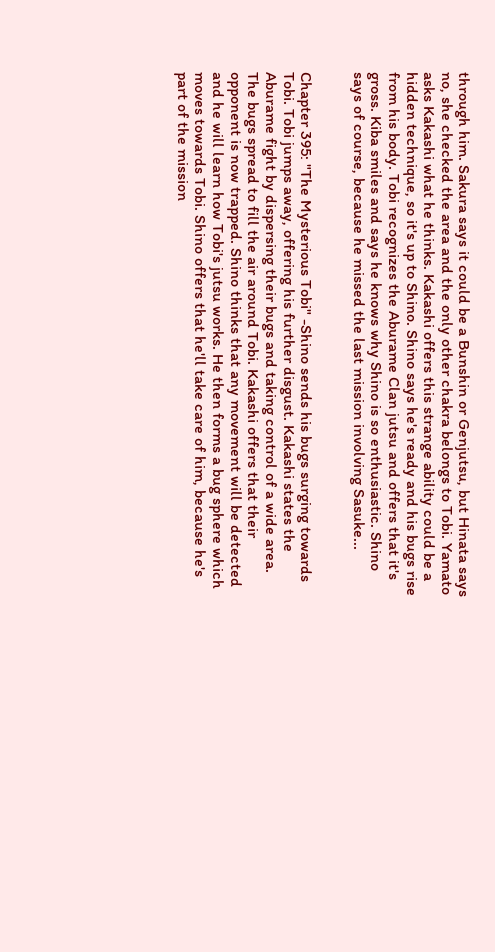through him. Sakura says it could be a Bunshin or Genjutsu, but Hinata says no, she checked the area and the only other chakra belongs to Tobi. Yamato asks Kakashi what he thinks. Kakashi offers this strange ability could be a hidden technique, so it's up to Shino. Shino says he's ready and his bugs rise from his body. Tobi recognizes the Aburame Clan jutsu and offers that it's gross. Kiba smiles and says he knows why Shino is so enthusiastic. Shino says of course, because he missed the last mission involving Sasuke...


Chapter 395: "The Mysterious Tobi" -Shino sends his bugs surging towards Tobi. Tobi jumps away, offering his further disgust. Kakashi states the Aburame fight by dispersing their bugs and taking control of a wide area. The bugs spread to fill the air around Tobi. Kakashi offers that their opponent is now trapped. Shino thinks that any movement will be detected and he will learn how Tobi's jutsu works. He then forms a bug sphere which moves towards Tobi. Shino offers that he'll take care of him, because he's part of the mission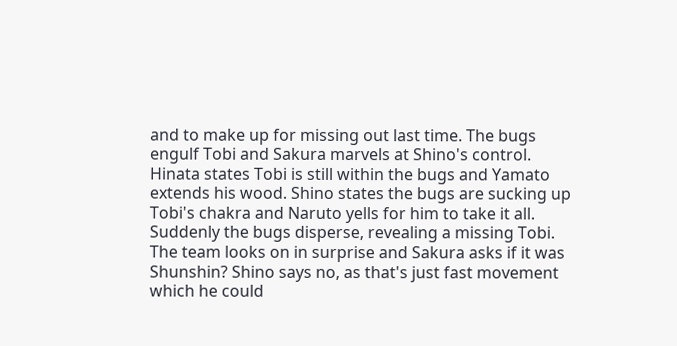and to make up for missing out last time. The bugs engulf Tobi and Sakura marvels at Shino's control. Hinata states Tobi is still within the bugs and Yamato extends his wood. Shino states the bugs are sucking up Tobi's chakra and Naruto yells for him to take it all. Suddenly the bugs disperse, revealing a missing Tobi. The team looks on in surprise and Sakura asks if it was Shunshin? Shino says no, as that's just fast movement which he could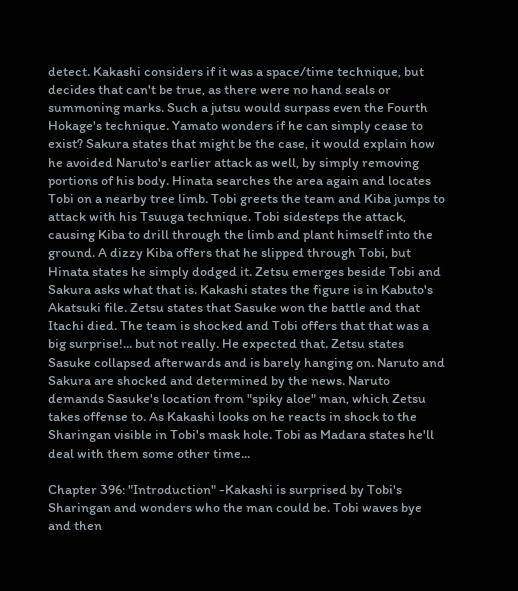detect. Kakashi considers if it was a space/time technique, but decides that can't be true, as there were no hand seals or summoning marks. Such a jutsu would surpass even the Fourth Hokage's technique. Yamato wonders if he can simply cease to exist? Sakura states that might be the case, it would explain how he avoided Naruto's earlier attack as well, by simply removing portions of his body. Hinata searches the area again and locates Tobi on a nearby tree limb. Tobi greets the team and Kiba jumps to attack with his Tsuuga technique. Tobi sidesteps the attack, causing Kiba to drill through the limb and plant himself into the ground. A dizzy Kiba offers that he slipped through Tobi, but Hinata states he simply dodged it. Zetsu emerges beside Tobi and Sakura asks what that is. Kakashi states the figure is in Kabuto's Akatsuki file. Zetsu states that Sasuke won the battle and that Itachi died. The team is shocked and Tobi offers that that was a big surprise!... but not really. He expected that. Zetsu states Sasuke collapsed afterwards and is barely hanging on. Naruto and Sakura are shocked and determined by the news. Naruto demands Sasuke's location from "spiky aloe" man, which Zetsu takes offense to. As Kakashi looks on he reacts in shock to the Sharingan visible in Tobi's mask hole. Tobi as Madara states he'll deal with them some other time...

Chapter 396: "Introduction" -Kakashi is surprised by Tobi's Sharingan and wonders who the man could be. Tobi waves bye and then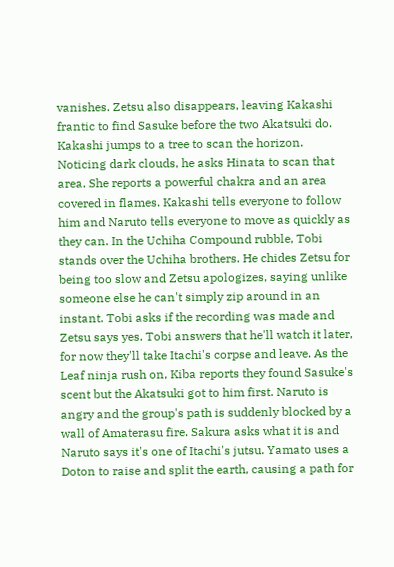vanishes. Zetsu also disappears, leaving Kakashi frantic to find Sasuke before the two Akatsuki do. Kakashi jumps to a tree to scan the horizon. Noticing dark clouds, he asks Hinata to scan that area. She reports a powerful chakra and an area covered in flames. Kakashi tells everyone to follow him and Naruto tells everyone to move as quickly as they can. In the Uchiha Compound rubble, Tobi stands over the Uchiha brothers. He chides Zetsu for being too slow and Zetsu apologizes, saying unlike someone else he can't simply zip around in an instant. Tobi asks if the recording was made and Zetsu says yes. Tobi answers that he'll watch it later, for now they'll take Itachi's corpse and leave. As the Leaf ninja rush on, Kiba reports they found Sasuke's scent but the Akatsuki got to him first. Naruto is angry and the group's path is suddenly blocked by a wall of Amaterasu fire. Sakura asks what it is and Naruto says it's one of Itachi's jutsu. Yamato uses a Doton to raise and split the earth, causing a path for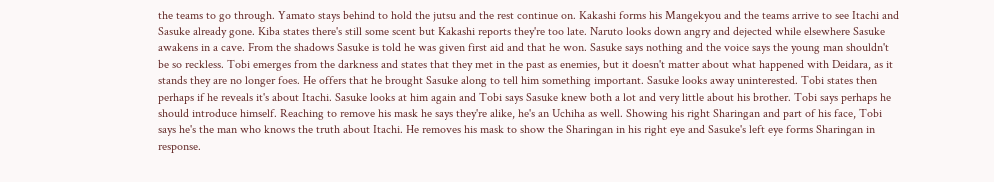the teams to go through. Yamato stays behind to hold the jutsu and the rest continue on. Kakashi forms his Mangekyou and the teams arrive to see Itachi and Sasuke already gone. Kiba states there's still some scent but Kakashi reports they're too late. Naruto looks down angry and dejected while elsewhere Sasuke awakens in a cave. From the shadows Sasuke is told he was given first aid and that he won. Sasuke says nothing and the voice says the young man shouldn't be so reckless. Tobi emerges from the darkness and states that they met in the past as enemies, but it doesn't matter about what happened with Deidara, as it stands they are no longer foes. He offers that he brought Sasuke along to tell him something important. Sasuke looks away uninterested. Tobi states then perhaps if he reveals it's about Itachi. Sasuke looks at him again and Tobi says Sasuke knew both a lot and very little about his brother. Tobi says perhaps he should introduce himself. Reaching to remove his mask he says they're alike, he's an Uchiha as well. Showing his right Sharingan and part of his face, Tobi says he's the man who knows the truth about Itachi. He removes his mask to show the Sharingan in his right eye and Sasuke's left eye forms Sharingan in response.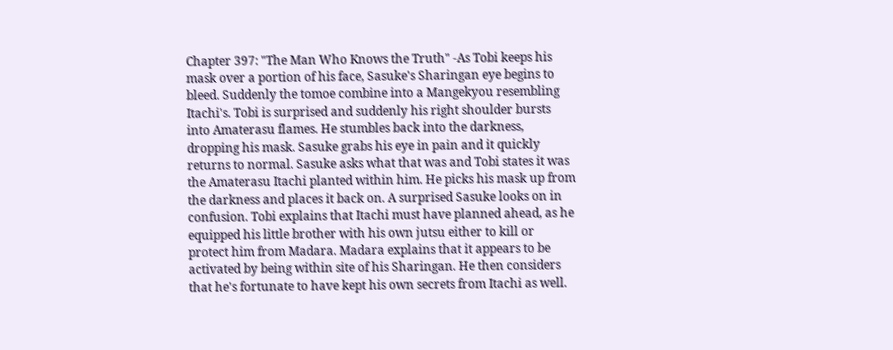Chapter 397: "The Man Who Knows the Truth" -As Tobi keeps his mask over a portion of his face, Sasuke's Sharingan eye begins to bleed. Suddenly the tomoe combine into a Mangekyou resembling Itachi's. Tobi is surprised and suddenly his right shoulder bursts into Amaterasu flames. He stumbles back into the darkness, dropping his mask. Sasuke grabs his eye in pain and it quickly returns to normal. Sasuke asks what that was and Tobi states it was the Amaterasu Itachi planted within him. He picks his mask up from the darkness and places it back on. A surprised Sasuke looks on in confusion. Tobi explains that Itachi must have planned ahead, as he equipped his little brother with his own jutsu either to kill or protect him from Madara. Madara explains that it appears to be activated by being within site of his Sharingan. He then considers that he's fortunate to have kept his own secrets from Itachi as well.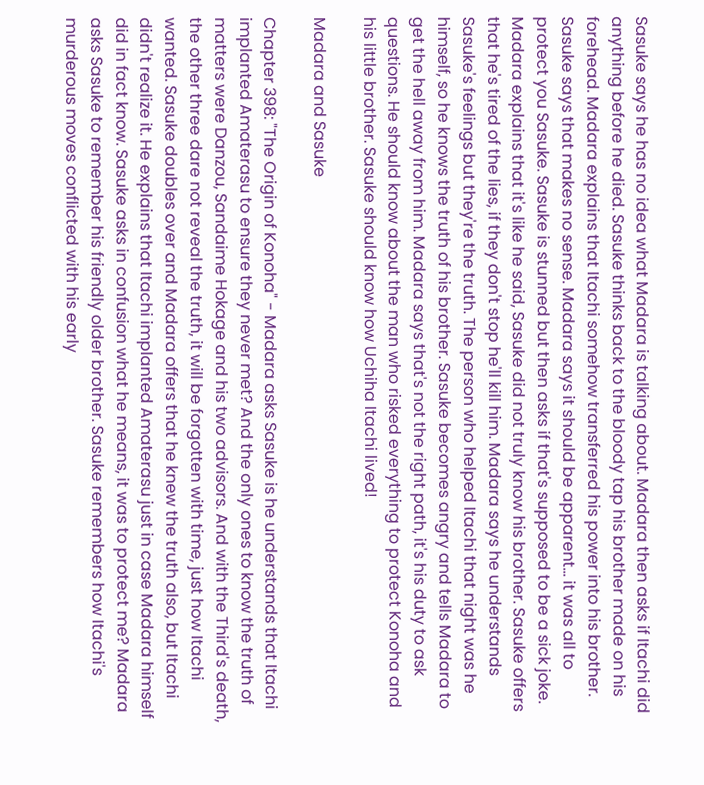Sasuke says he has no idea what Madara is talking about. Madara then asks if Itachi did anything before he died. Sasuke thinks back to the bloody tap his brother made on his forehead. Madara explains that Itachi somehow transferred his power into his brother. Sasuke says that makes no sense. Madara says it should be apparent... it was all to protect you Sasuke. Sasuke is stunned but then asks if that's supposed to be a sick joke. Madara explains that it's like he said, Sasuke did not truly know his brother. Sasuke offers that he's tired of the lies, if they don't stop he'll kill him. Madara says he understands Sasuke's feelings but they're the truth. The person who helped Itachi that night was he himself, so he knows the truth of his brother. Sasuke becomes angry and tells Madara to get the hell away from him. Madara says that's not the right path, it's his duty to ask questions. He should know about the man who risked everything to protect Konoha and his little brother. Sasuke should know how Uchiha Itachi lived!

Madara and Sasuke

Chapter 398: "The Origin of Konoha" - Madara asks Sasuke is he understands that Itachi implanted Amaterasu to ensure they never met? And the only ones to know the truth of matters were Danzou, Sandaime Hokage and his two advisors. And with the Third's death, the other three dare not reveal the truth, it will be forgotten with time, just how Itachi wanted. Sasuke doubles over and Madara offers that he knew the truth also, but Itachi didn't realize it. He explains that Itachi implanted Amaterasu just in case Madara himself did in fact know. Sasuke asks in confusion what he means, it was to protect me? Madara asks Sasuke to remember his friendly older brother. Sasuke remembers how Itachi's murderous moves conflicted with his early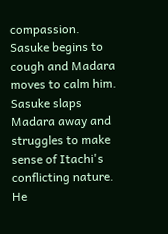compassion. Sasuke begins to cough and Madara moves to calm him. Sasuke slaps Madara away and struggles to make sense of Itachi's conflicting nature. He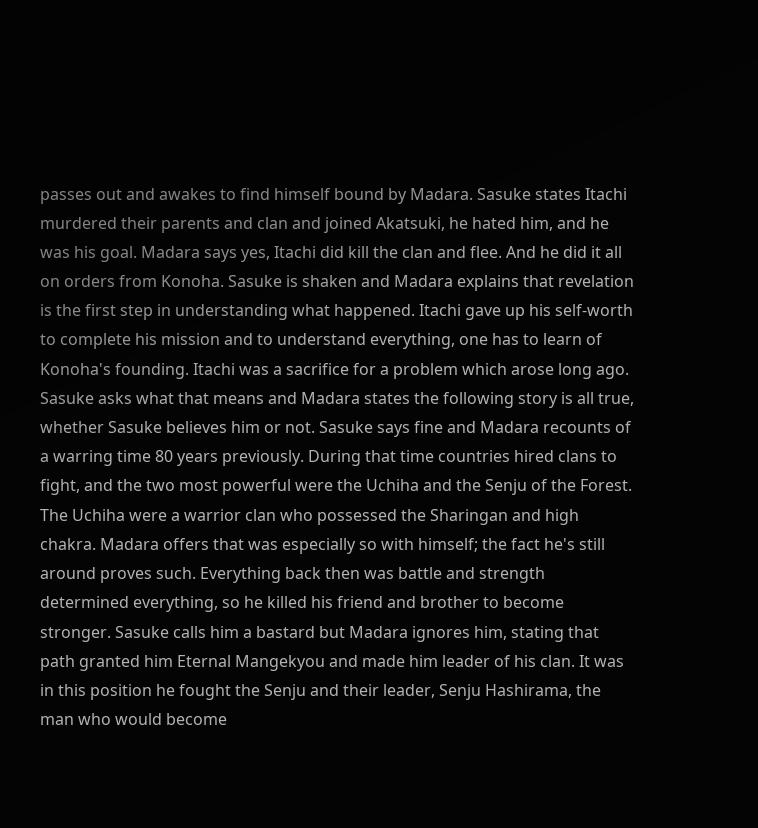passes out and awakes to find himself bound by Madara. Sasuke states Itachi murdered their parents and clan and joined Akatsuki, he hated him, and he was his goal. Madara says yes, Itachi did kill the clan and flee. And he did it all on orders from Konoha. Sasuke is shaken and Madara explains that revelation is the first step in understanding what happened. Itachi gave up his self-worth to complete his mission and to understand everything, one has to learn of Konoha's founding. Itachi was a sacrifice for a problem which arose long ago. Sasuke asks what that means and Madara states the following story is all true, whether Sasuke believes him or not. Sasuke says fine and Madara recounts of a warring time 80 years previously. During that time countries hired clans to fight, and the two most powerful were the Uchiha and the Senju of the Forest. The Uchiha were a warrior clan who possessed the Sharingan and high chakra. Madara offers that was especially so with himself; the fact he's still around proves such. Everything back then was battle and strength determined everything, so he killed his friend and brother to become stronger. Sasuke calls him a bastard but Madara ignores him, stating that path granted him Eternal Mangekyou and made him leader of his clan. It was in this position he fought the Senju and their leader, Senju Hashirama, the man who would become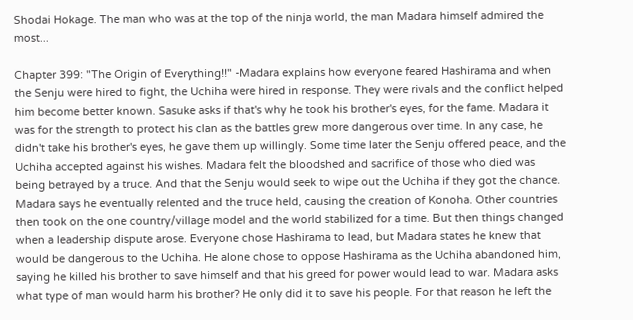Shodai Hokage. The man who was at the top of the ninja world, the man Madara himself admired the most...

Chapter 399: "The Origin of Everything!!" -Madara explains how everyone feared Hashirama and when the Senju were hired to fight, the Uchiha were hired in response. They were rivals and the conflict helped him become better known. Sasuke asks if that's why he took his brother's eyes, for the fame. Madara it was for the strength to protect his clan as the battles grew more dangerous over time. In any case, he didn't take his brother's eyes, he gave them up willingly. Some time later the Senju offered peace, and the Uchiha accepted against his wishes. Madara felt the bloodshed and sacrifice of those who died was being betrayed by a truce. And that the Senju would seek to wipe out the Uchiha if they got the chance. Madara says he eventually relented and the truce held, causing the creation of Konoha. Other countries then took on the one country/village model and the world stabilized for a time. But then things changed when a leadership dispute arose. Everyone chose Hashirama to lead, but Madara states he knew that would be dangerous to the Uchiha. He alone chose to oppose Hashirama as the Uchiha abandoned him, saying he killed his brother to save himself and that his greed for power would lead to war. Madara asks what type of man would harm his brother? He only did it to save his people. For that reason he left the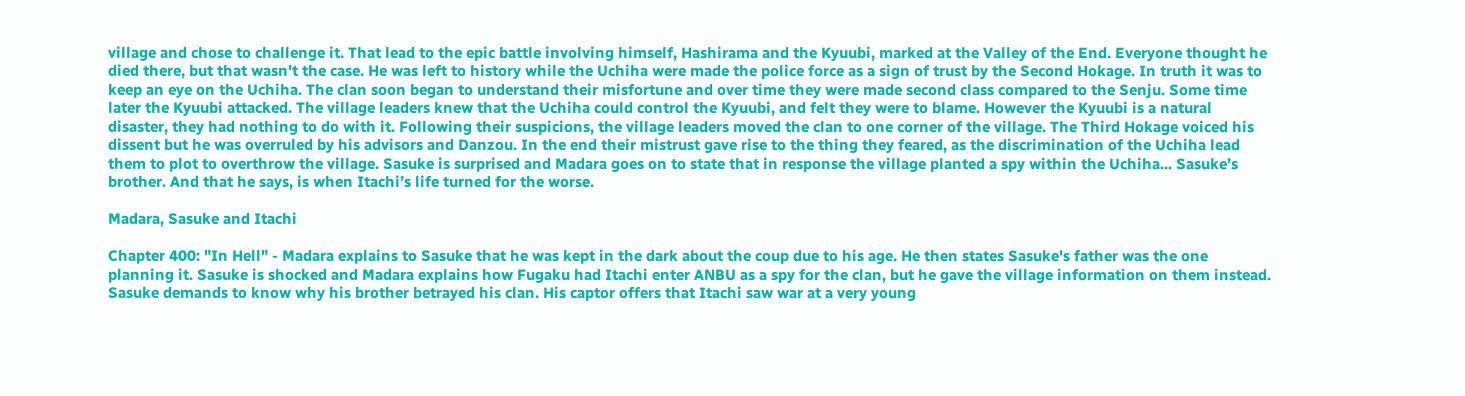village and chose to challenge it. That lead to the epic battle involving himself, Hashirama and the Kyuubi, marked at the Valley of the End. Everyone thought he died there, but that wasn't the case. He was left to history while the Uchiha were made the police force as a sign of trust by the Second Hokage. In truth it was to keep an eye on the Uchiha. The clan soon began to understand their misfortune and over time they were made second class compared to the Senju. Some time later the Kyuubi attacked. The village leaders knew that the Uchiha could control the Kyuubi, and felt they were to blame. However the Kyuubi is a natural disaster, they had nothing to do with it. Following their suspicions, the village leaders moved the clan to one corner of the village. The Third Hokage voiced his dissent but he was overruled by his advisors and Danzou. In the end their mistrust gave rise to the thing they feared, as the discrimination of the Uchiha lead them to plot to overthrow the village. Sasuke is surprised and Madara goes on to state that in response the village planted a spy within the Uchiha... Sasuke’s brother. And that he says, is when Itachi’s life turned for the worse.

Madara, Sasuke and Itachi

Chapter 400: "In Hell" - Madara explains to Sasuke that he was kept in the dark about the coup due to his age. He then states Sasuke's father was the one planning it. Sasuke is shocked and Madara explains how Fugaku had Itachi enter ANBU as a spy for the clan, but he gave the village information on them instead. Sasuke demands to know why his brother betrayed his clan. His captor offers that Itachi saw war at a very young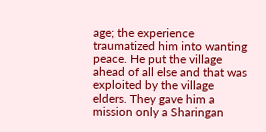age; the experience traumatized him into wanting peace. He put the village ahead of all else and that was exploited by the village elders. They gave him a mission only a Sharingan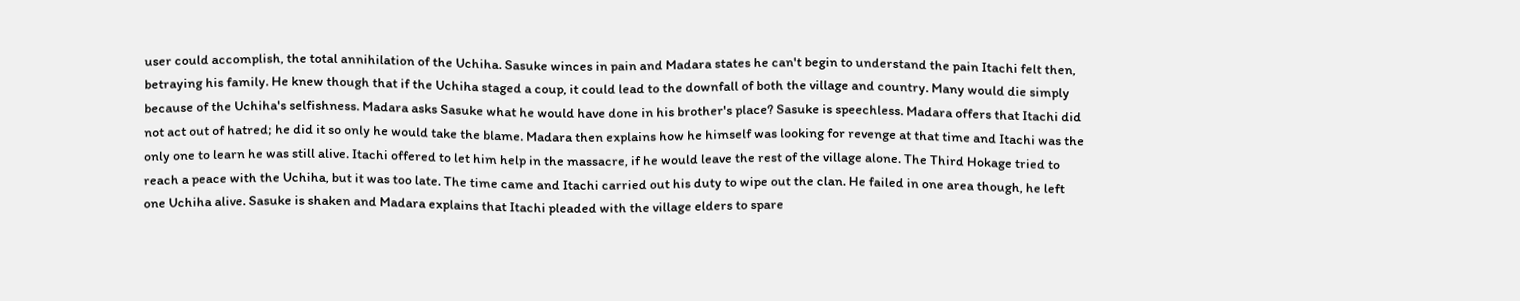user could accomplish, the total annihilation of the Uchiha. Sasuke winces in pain and Madara states he can't begin to understand the pain Itachi felt then, betraying his family. He knew though that if the Uchiha staged a coup, it could lead to the downfall of both the village and country. Many would die simply because of the Uchiha's selfishness. Madara asks Sasuke what he would have done in his brother's place? Sasuke is speechless. Madara offers that Itachi did not act out of hatred; he did it so only he would take the blame. Madara then explains how he himself was looking for revenge at that time and Itachi was the only one to learn he was still alive. Itachi offered to let him help in the massacre, if he would leave the rest of the village alone. The Third Hokage tried to reach a peace with the Uchiha, but it was too late. The time came and Itachi carried out his duty to wipe out the clan. He failed in one area though, he left one Uchiha alive. Sasuke is shaken and Madara explains that Itachi pleaded with the village elders to spare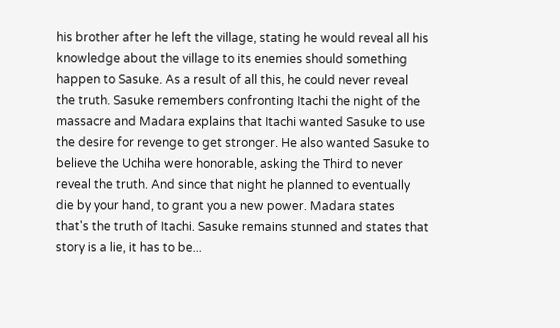his brother after he left the village, stating he would reveal all his knowledge about the village to its enemies should something happen to Sasuke. As a result of all this, he could never reveal the truth. Sasuke remembers confronting Itachi the night of the massacre and Madara explains that Itachi wanted Sasuke to use the desire for revenge to get stronger. He also wanted Sasuke to believe the Uchiha were honorable, asking the Third to never reveal the truth. And since that night he planned to eventually die by your hand, to grant you a new power. Madara states that's the truth of Itachi. Sasuke remains stunned and states that story is a lie, it has to be...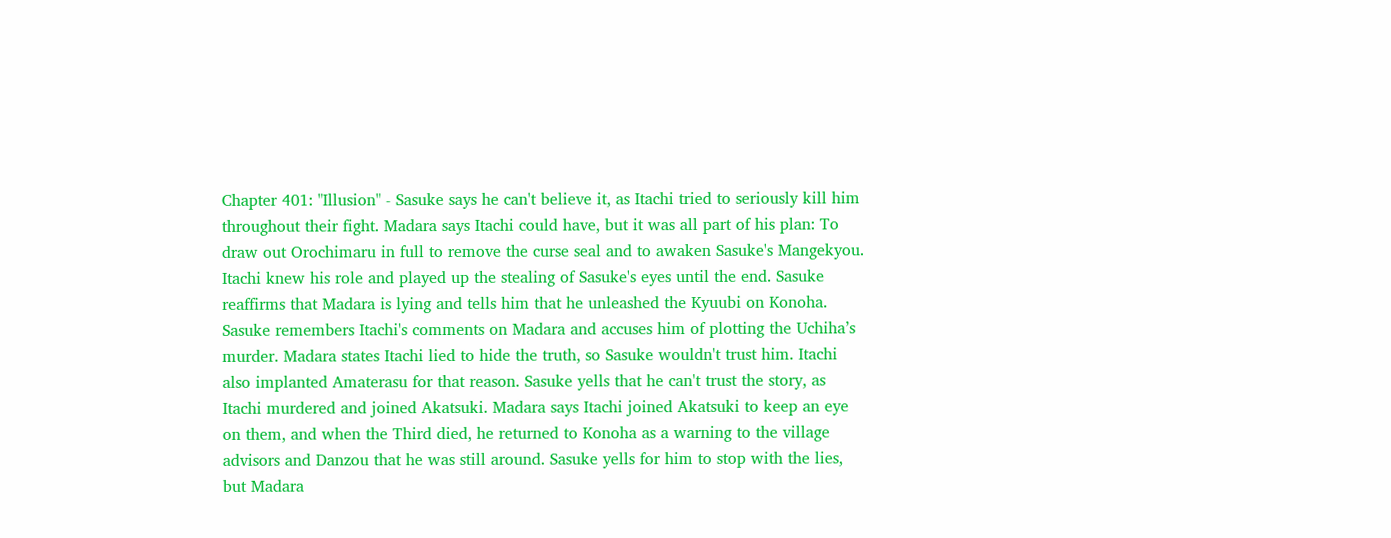Chapter 401: "Illusion" - Sasuke says he can't believe it, as Itachi tried to seriously kill him throughout their fight. Madara says Itachi could have, but it was all part of his plan: To draw out Orochimaru in full to remove the curse seal and to awaken Sasuke's Mangekyou. Itachi knew his role and played up the stealing of Sasuke's eyes until the end. Sasuke reaffirms that Madara is lying and tells him that he unleashed the Kyuubi on Konoha. Sasuke remembers Itachi's comments on Madara and accuses him of plotting the Uchiha’s murder. Madara states Itachi lied to hide the truth, so Sasuke wouldn't trust him. Itachi also implanted Amaterasu for that reason. Sasuke yells that he can't trust the story, as Itachi murdered and joined Akatsuki. Madara says Itachi joined Akatsuki to keep an eye on them, and when the Third died, he returned to Konoha as a warning to the village advisors and Danzou that he was still around. Sasuke yells for him to stop with the lies, but Madara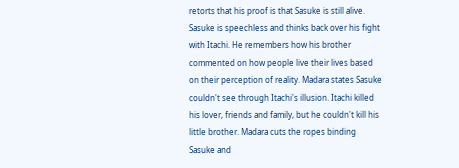retorts that his proof is that Sasuke is still alive. Sasuke is speechless and thinks back over his fight with Itachi. He remembers how his brother commented on how people live their lives based on their perception of reality. Madara states Sasuke couldn't see through Itachi's illusion. Itachi killed his lover, friends and family, but he couldn't kill his little brother. Madara cuts the ropes binding Sasuke and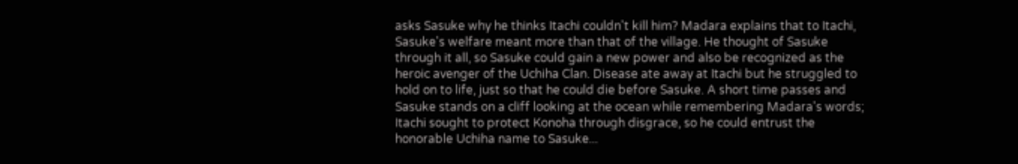asks Sasuke why he thinks Itachi couldn't kill him? Madara explains that to Itachi, Sasuke's welfare meant more than that of the village. He thought of Sasuke through it all, so Sasuke could gain a new power and also be recognized as the heroic avenger of the Uchiha Clan. Disease ate away at Itachi but he struggled to hold on to life, just so that he could die before Sasuke. A short time passes and Sasuke stands on a cliff looking at the ocean while remembering Madara's words; Itachi sought to protect Konoha through disgrace, so he could entrust the honorable Uchiha name to Sasuke...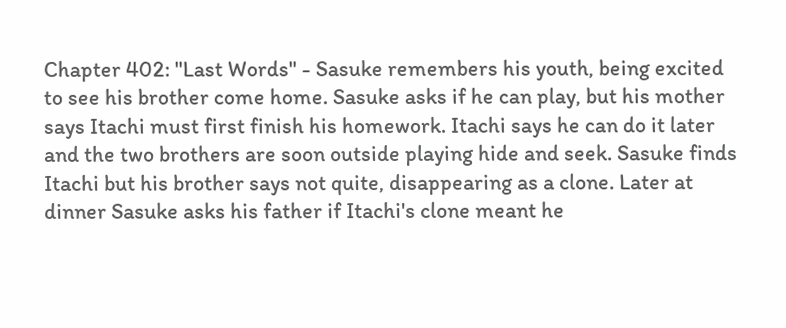Chapter 402: "Last Words" - Sasuke remembers his youth, being excited to see his brother come home. Sasuke asks if he can play, but his mother says Itachi must first finish his homework. Itachi says he can do it later and the two brothers are soon outside playing hide and seek. Sasuke finds Itachi but his brother says not quite, disappearing as a clone. Later at dinner Sasuke asks his father if Itachi's clone meant he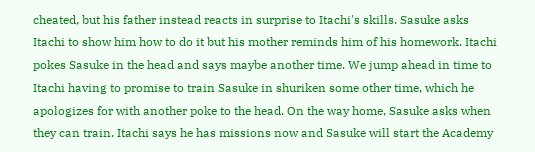cheated, but his father instead reacts in surprise to Itachi's skills. Sasuke asks Itachi to show him how to do it but his mother reminds him of his homework. Itachi pokes Sasuke in the head and says maybe another time. We jump ahead in time to Itachi having to promise to train Sasuke in shuriken some other time, which he apologizes for with another poke to the head. On the way home, Sasuke asks when they can train. Itachi says he has missions now and Sasuke will start the Academy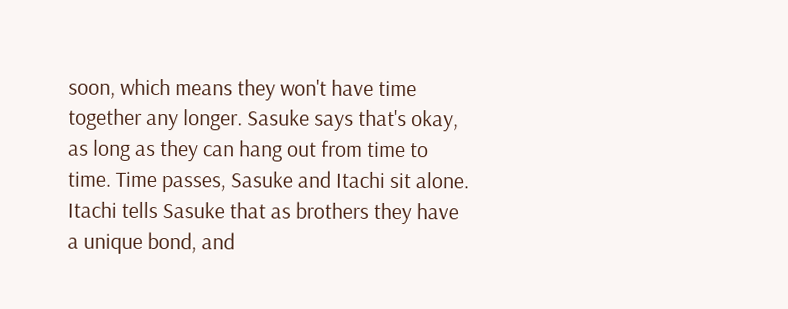soon, which means they won't have time together any longer. Sasuke says that's okay, as long as they can hang out from time to time. Time passes, Sasuke and Itachi sit alone. Itachi tells Sasuke that as brothers they have a unique bond, and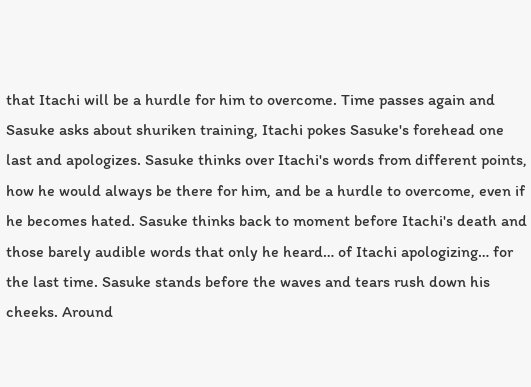that Itachi will be a hurdle for him to overcome. Time passes again and Sasuke asks about shuriken training, Itachi pokes Sasuke's forehead one last and apologizes. Sasuke thinks over Itachi's words from different points, how he would always be there for him, and be a hurdle to overcome, even if he becomes hated. Sasuke thinks back to moment before Itachi's death and those barely audible words that only he heard… of Itachi apologizing… for the last time. Sasuke stands before the waves and tears rush down his cheeks. Around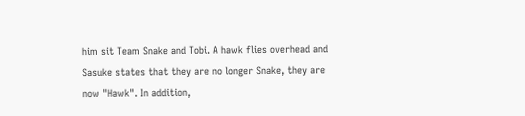him sit Team Snake and Tobi. A hawk flies overhead and Sasuke states that they are no longer Snake, they are now "Hawk". In addition,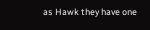as Hawk they have one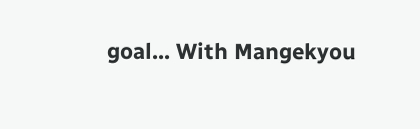goal... With Mangekyou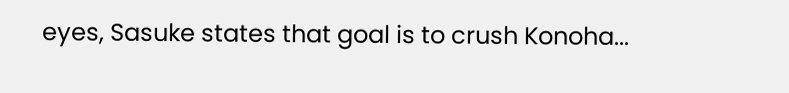eyes, Sasuke states that goal is to crush Konoha...